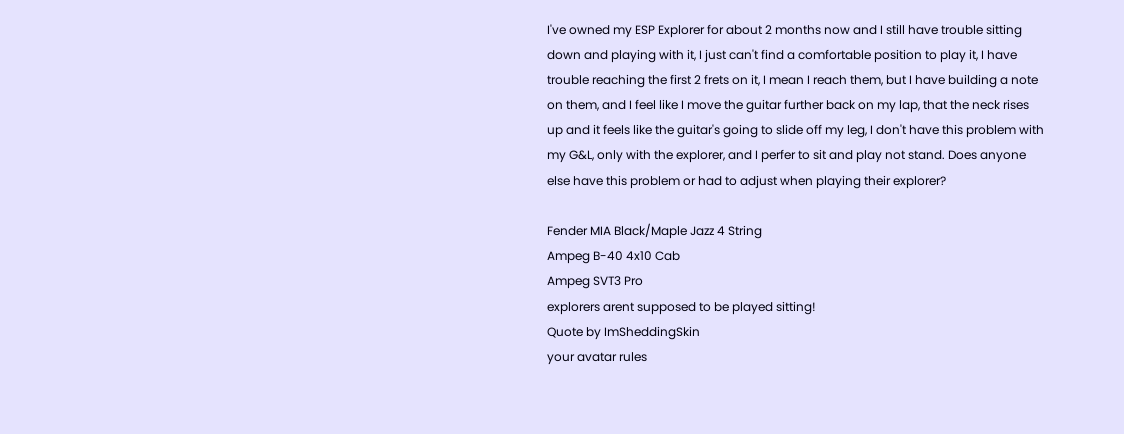I've owned my ESP Explorer for about 2 months now and I still have trouble sitting down and playing with it, I just can't find a comfortable position to play it, I have trouble reaching the first 2 frets on it, I mean I reach them, but I have building a note on them, and I feel like I move the guitar further back on my lap, that the neck rises up and it feels like the guitar's going to slide off my leg, I don't have this problem with my G&L, only with the explorer, and I perfer to sit and play not stand. Does anyone else have this problem or had to adjust when playing their explorer?

Fender MIA Black/Maple Jazz 4 String
Ampeg B-40 4x10 Cab
Ampeg SVT3 Pro
explorers arent supposed to be played sitting!
Quote by ImSheddingSkin
your avatar rules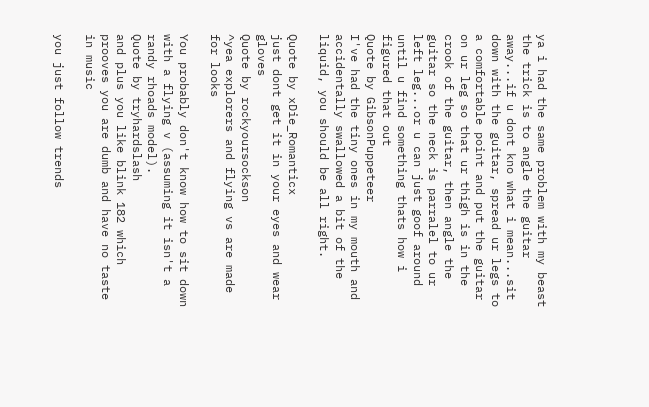ya i had the same problem with my beast the trick is to angle the guitar away...if u dont kno what i mean...sit down with the guitar, spread ur legs to a comfortable point and put the guitar on ur leg so that ur thigh is in the crook of the guitar, then angle the guitar so the neck is parralel to ur left leg...or u can just goof around until u find something thats how i figured that out
Quote by GibsonPuppeteer
I've had the tiny ones in my mouth and accidentally swallowed a bit of the liquid, you should be all right.

Quote by xDie_Romanticx
just dont get it in your eyes and wear gloves
Quote by rockyoursockson
^yea explorers and flying vs are made for looks

You probably don't know how to sit down with a flying v (assuming it isn't a randy rhoads model).
Quote by tryhardslash
and plus you like blink 182 which prooves you are dumb and have no taste in music

you just follow trends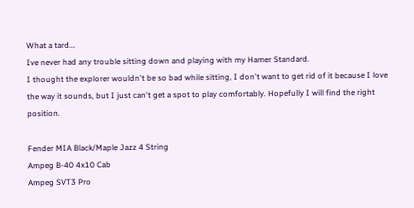What a tard...
Ive never had any trouble sitting down and playing with my Hamer Standard.
I thought the explorer wouldn't be so bad while sitting, I don't want to get rid of it because I love the way it sounds, but I just can't get a spot to play comfortably. Hopefully I will find the right position.

Fender MIA Black/Maple Jazz 4 String
Ampeg B-40 4x10 Cab
Ampeg SVT3 Pro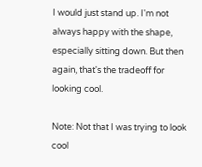I would just stand up. I'm not always happy with the shape, especially sitting down. But then again, that's the tradeoff for looking cool.

Note: Not that I was trying to look cool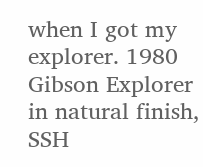when I got my explorer. 1980 Gibson Explorer in natural finish, SSH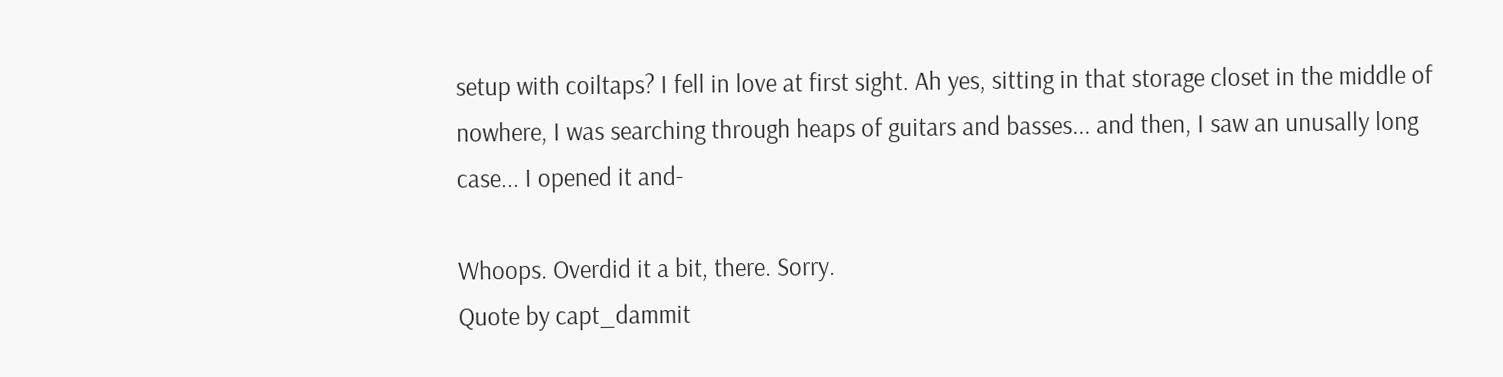setup with coiltaps? I fell in love at first sight. Ah yes, sitting in that storage closet in the middle of nowhere, I was searching through heaps of guitars and basses... and then, I saw an unusally long case... I opened it and-

Whoops. Overdid it a bit, there. Sorry.
Quote by capt_dammit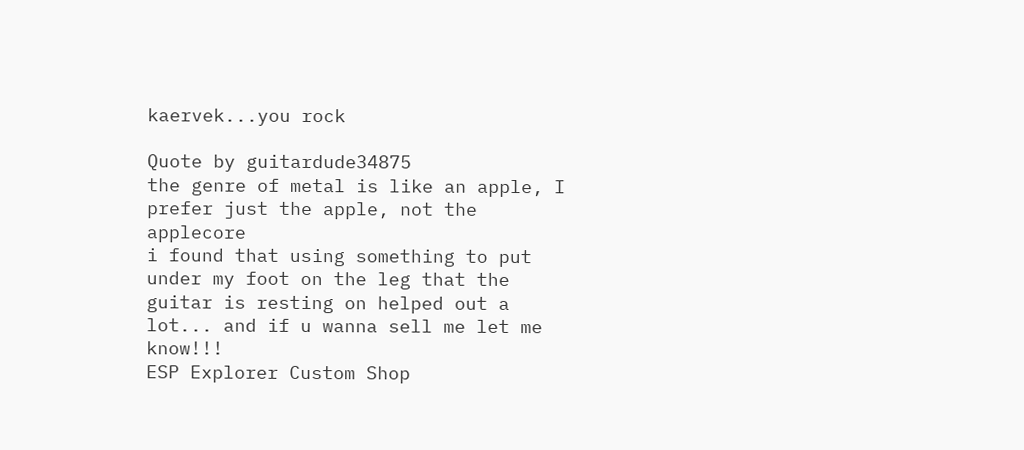kaervek...you rock

Quote by guitardude34875
the genre of metal is like an apple, I prefer just the apple, not the applecore
i found that using something to put under my foot on the leg that the guitar is resting on helped out a lot... and if u wanna sell me let me know!!!
ESP Explorer Custom Shop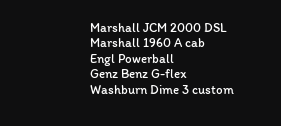Marshall JCM 2000 DSL
Marshall 1960 A cab
Engl Powerball
Genz Benz G-flex
Washburn Dime 3 custom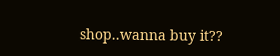shop..wanna buy it??